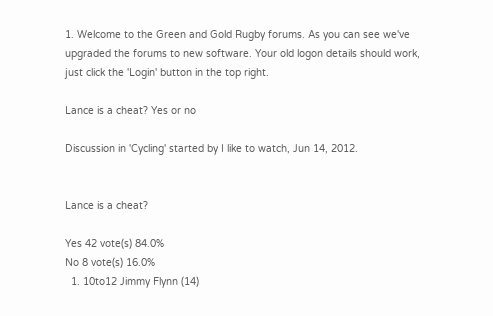1. Welcome to the Green and Gold Rugby forums. As you can see we've upgraded the forums to new software. Your old logon details should work, just click the 'Login' button in the top right.

Lance is a cheat? Yes or no

Discussion in 'Cycling' started by I like to watch, Jun 14, 2012.


Lance is a cheat?

Yes 42 vote(s) 84.0%
No 8 vote(s) 16.0%
  1. 10to12 Jimmy Flynn (14)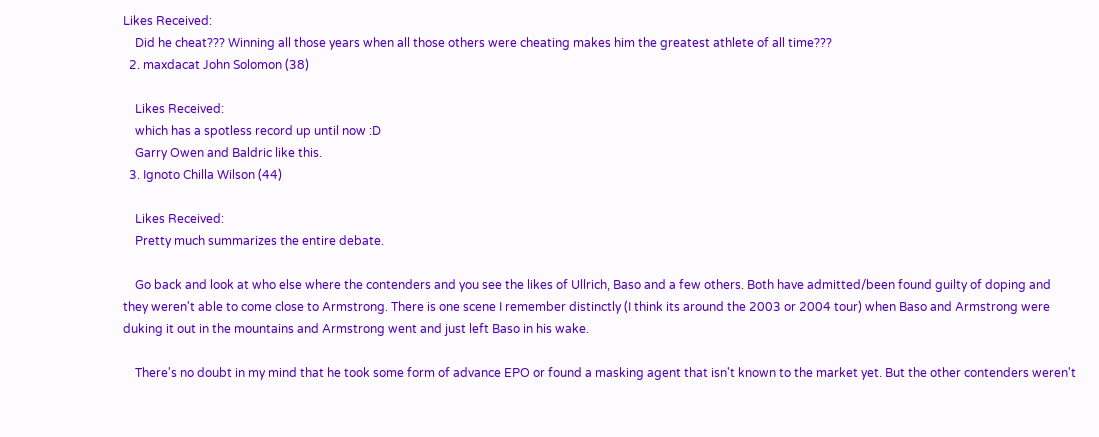Likes Received:
    Did he cheat??? Winning all those years when all those others were cheating makes him the greatest athlete of all time???
  2. maxdacat John Solomon (38)

    Likes Received:
    which has a spotless record up until now :D
    Garry Owen and Baldric like this.
  3. Ignoto Chilla Wilson (44)

    Likes Received:
    Pretty much summarizes the entire debate.

    Go back and look at who else where the contenders and you see the likes of Ullrich, Baso and a few others. Both have admitted/been found guilty of doping and they weren't able to come close to Armstrong. There is one scene I remember distinctly (I think its around the 2003 or 2004 tour) when Baso and Armstrong were duking it out in the mountains and Armstrong went and just left Baso in his wake.

    There's no doubt in my mind that he took some form of advance EPO or found a masking agent that isn't known to the market yet. But the other contenders weren't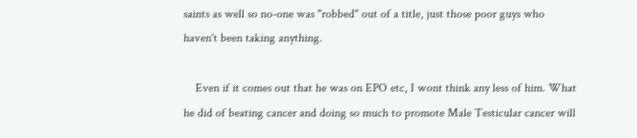saints as well so no-one was "robbed" out of a title, just those poor guys who haven't been taking anything.

    Even if it comes out that he was on EPO etc, I wont think any less of him. What he did of beating cancer and doing so much to promote Male Testicular cancer will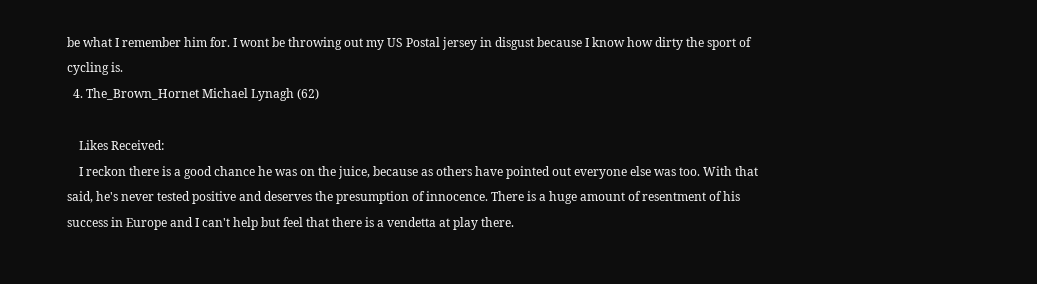be what I remember him for. I wont be throwing out my US Postal jersey in disgust because I know how dirty the sport of cycling is.
  4. The_Brown_Hornet Michael Lynagh (62)

    Likes Received:
    I reckon there is a good chance he was on the juice, because as others have pointed out everyone else was too. With that said, he's never tested positive and deserves the presumption of innocence. There is a huge amount of resentment of his success in Europe and I can't help but feel that there is a vendetta at play there.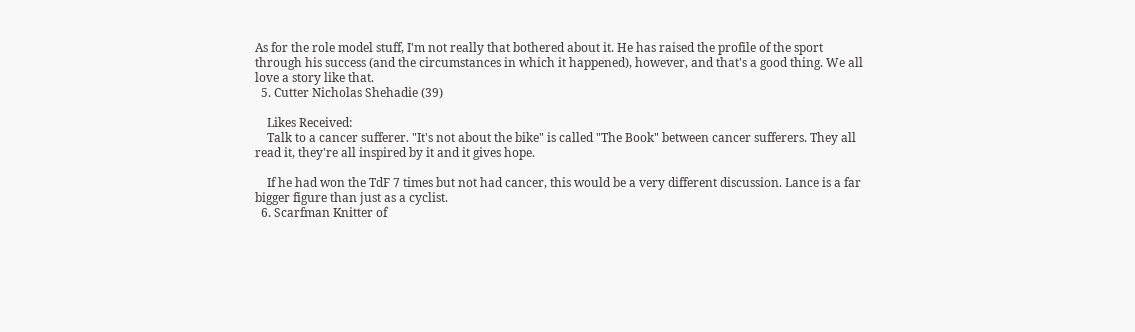As for the role model stuff, I'm not really that bothered about it. He has raised the profile of the sport through his success (and the circumstances in which it happened), however, and that's a good thing. We all love a story like that.
  5. Cutter Nicholas Shehadie (39)

    Likes Received:
    Talk to a cancer sufferer. "It's not about the bike" is called "The Book" between cancer sufferers. They all read it, they're all inspired by it and it gives hope.

    If he had won the TdF 7 times but not had cancer, this would be a very different discussion. Lance is a far bigger figure than just as a cyclist.
  6. Scarfman Knitter of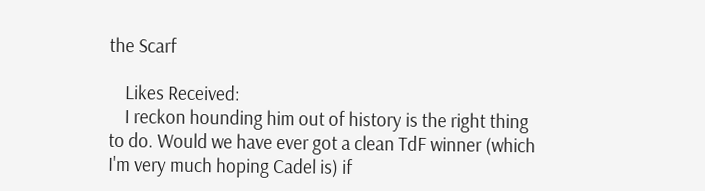the Scarf

    Likes Received:
    I reckon hounding him out of history is the right thing to do. Would we have ever got a clean TdF winner (which I'm very much hoping Cadel is) if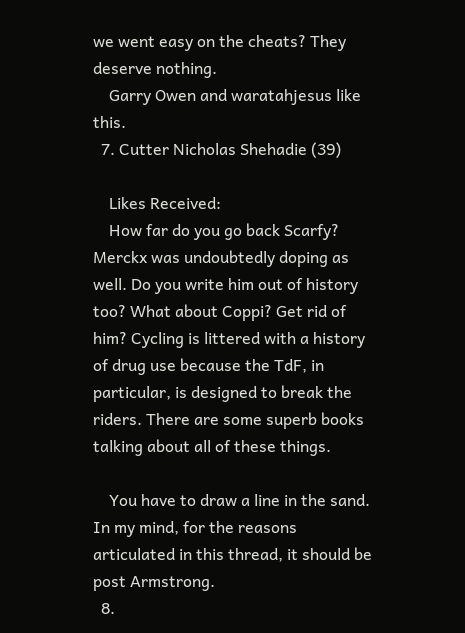we went easy on the cheats? They deserve nothing.
    Garry Owen and waratahjesus like this.
  7. Cutter Nicholas Shehadie (39)

    Likes Received:
    How far do you go back Scarfy? Merckx was undoubtedly doping as well. Do you write him out of history too? What about Coppi? Get rid of him? Cycling is littered with a history of drug use because the TdF, in particular, is designed to break the riders. There are some superb books talking about all of these things.

    You have to draw a line in the sand. In my mind, for the reasons articulated in this thread, it should be post Armstrong.
  8.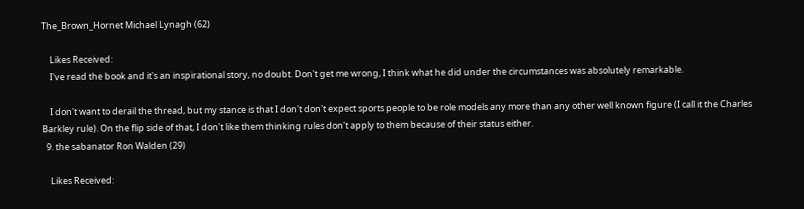The_Brown_Hornet Michael Lynagh (62)

    Likes Received:
    I've read the book and it's an inspirational story, no doubt. Don't get me wrong, I think what he did under the circumstances was absolutely remarkable.

    I don't want to derail the thread, but my stance is that I don't don't expect sports people to be role models any more than any other well known figure (I call it the Charles Barkley rule). On the flip side of that, I don't like them thinking rules don't apply to them because of their status either.
  9. the sabanator Ron Walden (29)

    Likes Received: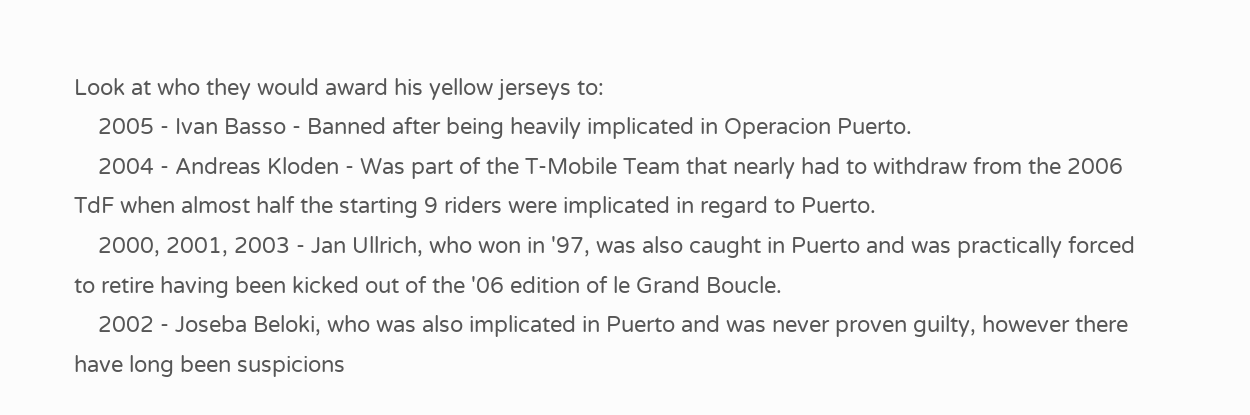Look at who they would award his yellow jerseys to:
    2005 - Ivan Basso - Banned after being heavily implicated in Operacion Puerto.
    2004 - Andreas Kloden - Was part of the T-Mobile Team that nearly had to withdraw from the 2006 TdF when almost half the starting 9 riders were implicated in regard to Puerto.
    2000, 2001, 2003 - Jan Ullrich, who won in '97, was also caught in Puerto and was practically forced to retire having been kicked out of the '06 edition of le Grand Boucle.
    2002 - Joseba Beloki, who was also implicated in Puerto and was never proven guilty, however there have long been suspicions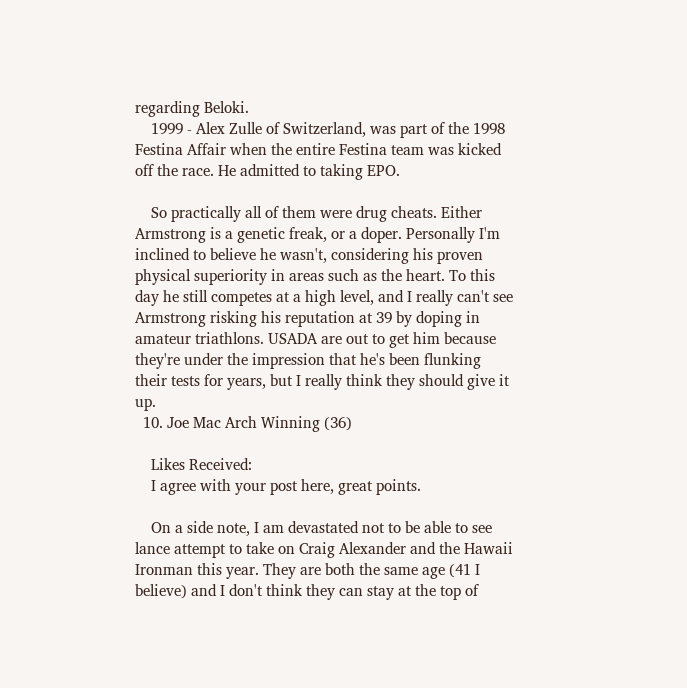regarding Beloki.
    1999 - Alex Zulle of Switzerland, was part of the 1998 Festina Affair when the entire Festina team was kicked off the race. He admitted to taking EPO.

    So practically all of them were drug cheats. Either Armstrong is a genetic freak, or a doper. Personally I'm inclined to believe he wasn't, considering his proven physical superiority in areas such as the heart. To this day he still competes at a high level, and I really can't see Armstrong risking his reputation at 39 by doping in amateur triathlons. USADA are out to get him because they're under the impression that he's been flunking their tests for years, but I really think they should give it up.
  10. Joe Mac Arch Winning (36)

    Likes Received:
    I agree with your post here, great points.

    On a side note, I am devastated not to be able to see lance attempt to take on Craig Alexander and the Hawaii Ironman this year. They are both the same age (41 I believe) and I don't think they can stay at the top of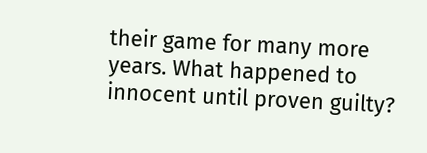their game for many more years. What happened to innocent until proven guilty?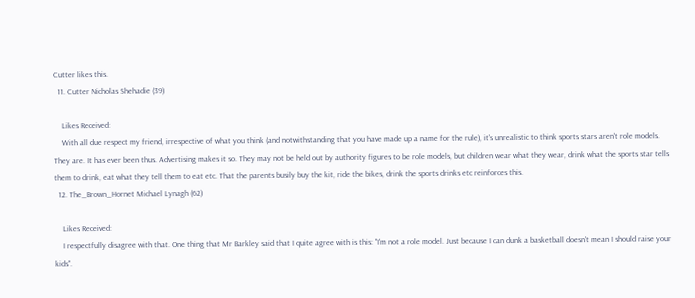Cutter likes this.
  11. Cutter Nicholas Shehadie (39)

    Likes Received:
    With all due respect my friend, irrespective of what you think (and notwithstanding that you have made up a name for the rule), it's unrealistic to think sports stars aren't role models. They are. It has ever been thus. Advertising makes it so. They may not be held out by authority figures to be role models, but children wear what they wear, drink what the sports star tells them to drink, eat what they tell them to eat etc. That the parents busily buy the kit, ride the bikes, drink the sports drinks etc reinforces this.
  12. The_Brown_Hornet Michael Lynagh (62)

    Likes Received:
    I respectfully disagree with that. One thing that Mr Barkley said that I quite agree with is this: "I'm not a role model. Just because I can dunk a basketball doesn't mean I should raise your kids".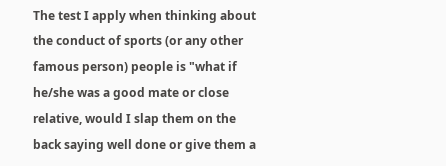The test I apply when thinking about the conduct of sports (or any other famous person) people is "what if he/she was a good mate or close relative, would I slap them on the back saying well done or give them a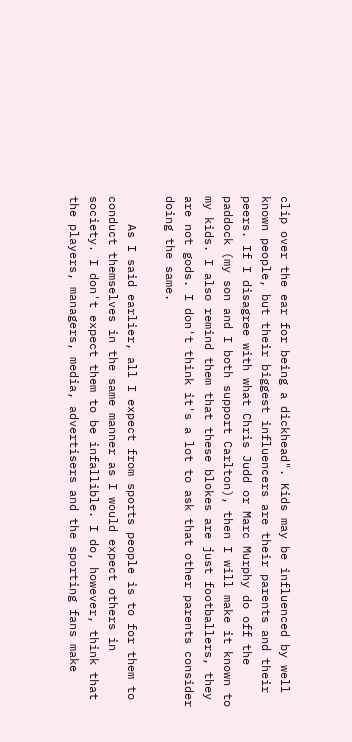clip over the ear for being a dickhead". Kids may be influenced by well known people, but their biggest influencers are their parents and their peers. If I disagree with what Chris Judd or Marc Murphy do off the paddock (my son and I both support Carlton), then I will make it known to my kids. I also remind them that these blokes are just footballers, they are not gods. I don't think it's a lot to ask that other parents consider doing the same.

    As I said earlier, all I expect from sports people is to for them to conduct themselves in the same manner as I would expect others in society. I don't expect them to be infallible. I do, however, think that the players, managers, media, advertisers and the sporting fans make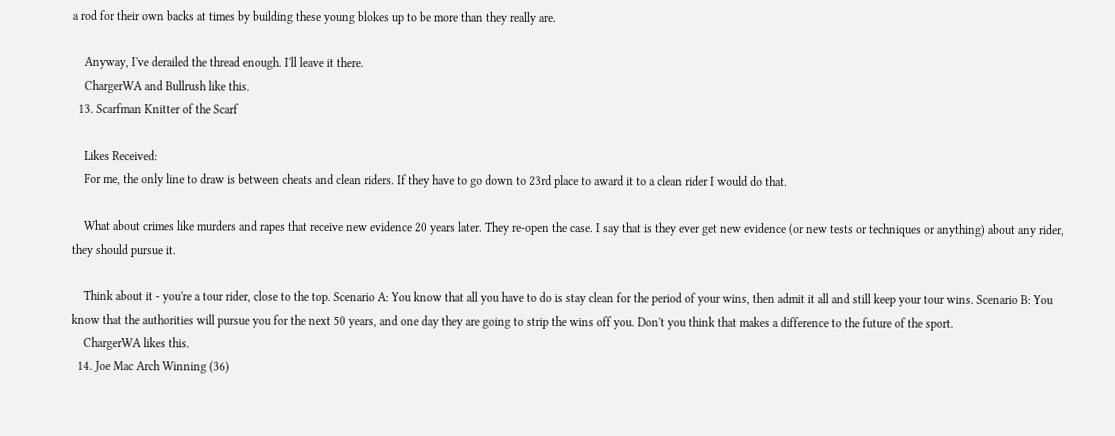a rod for their own backs at times by building these young blokes up to be more than they really are.

    Anyway, I've derailed the thread enough. I'll leave it there.
    ChargerWA and Bullrush like this.
  13. Scarfman Knitter of the Scarf

    Likes Received:
    For me, the only line to draw is between cheats and clean riders. If they have to go down to 23rd place to award it to a clean rider I would do that.

    What about crimes like murders and rapes that receive new evidence 20 years later. They re-open the case. I say that is they ever get new evidence (or new tests or techniques or anything) about any rider, they should pursue it.

    Think about it - you're a tour rider, close to the top. Scenario A: You know that all you have to do is stay clean for the period of your wins, then admit it all and still keep your tour wins. Scenario B: You know that the authorities will pursue you for the next 50 years, and one day they are going to strip the wins off you. Don't you think that makes a difference to the future of the sport.
    ChargerWA likes this.
  14. Joe Mac Arch Winning (36)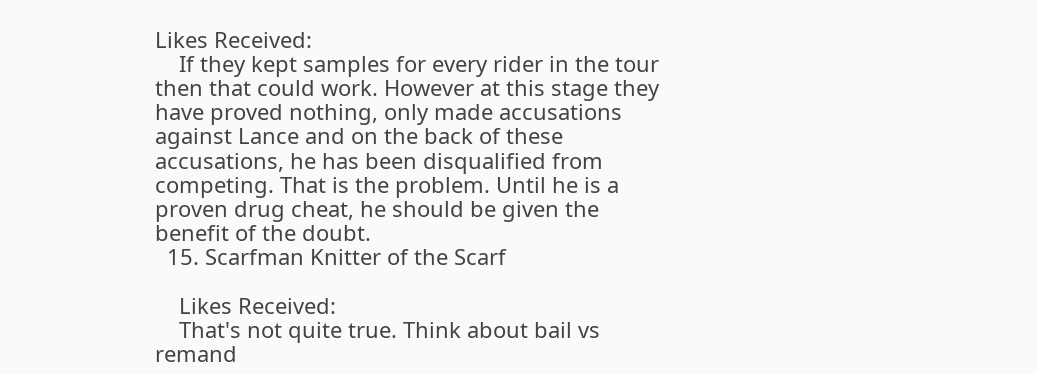Likes Received:
    If they kept samples for every rider in the tour then that could work. However at this stage they have proved nothing, only made accusations against Lance and on the back of these accusations, he has been disqualified from competing. That is the problem. Until he is a proven drug cheat, he should be given the benefit of the doubt.
  15. Scarfman Knitter of the Scarf

    Likes Received:
    That's not quite true. Think about bail vs remand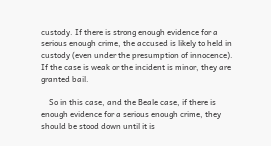custody. If there is strong enough evidence for a serious enough crime, the accused is likely to held in custody (even under the presumption of innocence). If the case is weak or the incident is minor, they are granted bail.

    So in this case, and the Beale case, if there is enough evidence for a serious enough crime, they should be stood down until it is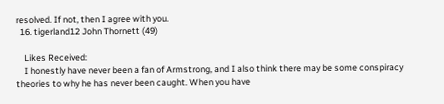resolved. If not, then I agree with you.
  16. tigerland12 John Thornett (49)

    Likes Received:
    I honestly have never been a fan of Armstrong, and I also think there may be some conspiracy theories to why he has never been caught. When you have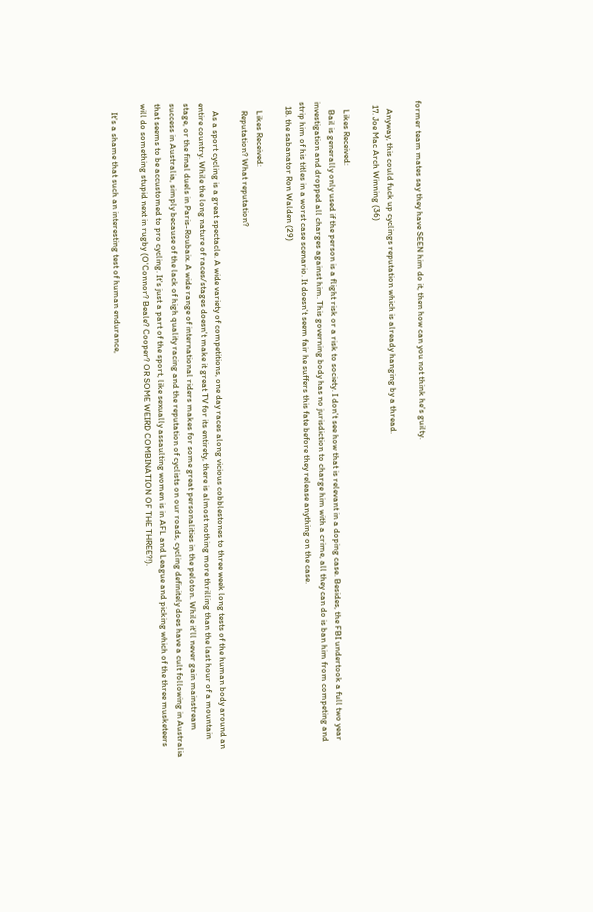former team mates say they have SEEN him do it, then how can you not think he's guilty.

    Anyway, this could fuck up cyclings reputation which is already hanging by a thread.
  17. Joe Mac Arch Winning (36)

    Likes Received:
    Bail is generally only used if the person is a flight risk or a risk to society. I don't see how that is relevant in a doping case. Besides, the FBI undertook a full two year investigation and dropped all charges against him. This governing body has no jurisdiction to charge him with a crime, all they can do is ban him from competing and strip him of his titles in a worst case scenario. It doesn't seem fair he suffers this fate before they release anything on the case.
  18. the sabanator Ron Walden (29)

    Likes Received:
    Reputation? What reputation?

    As a sport cycling is a great spectacle. A wide variety of competitions, one day races along vicious cobblestones to three week long tests of the human body around an entire country. While the long nature of races/stages doesn't make it great TV for its entirety, there is almost nothing more thrilling than the last hour of a mountain stage, or the final duels in Paris-Roubaix. A wide range of international riders makes for some great personalities in the peloton. While it'll never gain mainstream success in Australia, simply because of the lack of high quality racing and the reputation of cyclists on our roads, cycling definitely does have a cult following in Australia that seems to be accustomed to pro cycling. It's just a part of the sport, like sexually assaulting women is in AFL and League and picking which of the three musketeers will do something stupid next in rugby (O'Connor? Beale? Cooper? OR SOME WEIRD COMBINATION OF THE THREE?!).

    It's a shame that such an interesting test of human endurance,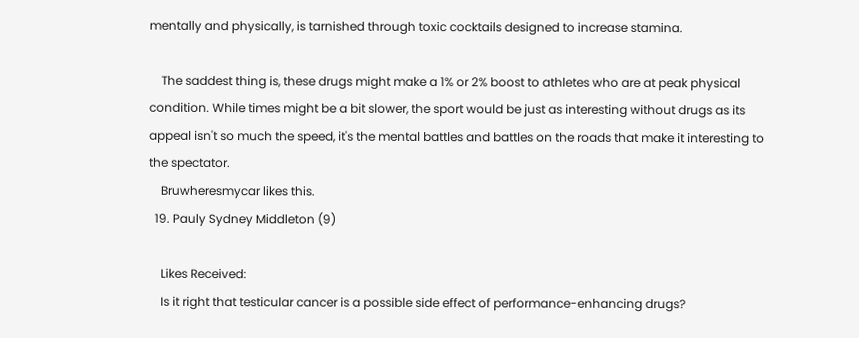mentally and physically, is tarnished through toxic cocktails designed to increase stamina.

    The saddest thing is, these drugs might make a 1% or 2% boost to athletes who are at peak physical condition. While times might be a bit slower, the sport would be just as interesting without drugs as its appeal isn't so much the speed, it's the mental battles and battles on the roads that make it interesting to the spectator.
    Bruwheresmycar likes this.
  19. Pauly Sydney Middleton (9)

    Likes Received:
    Is it right that testicular cancer is a possible side effect of performance-enhancing drugs?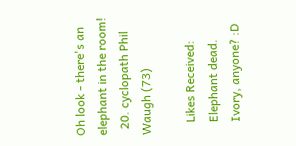Oh look - there's an elephant in the room!
  20. cyclopath Phil Waugh (73)

    Likes Received:
    Elephant dead.
    Ivory, anyone? :D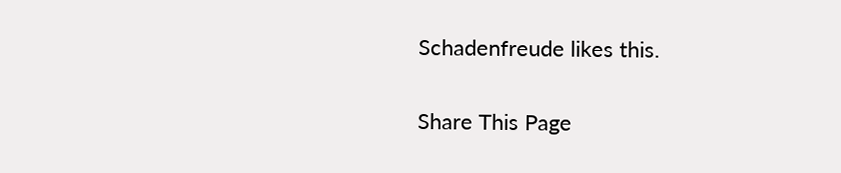Schadenfreude likes this.

Share This Page